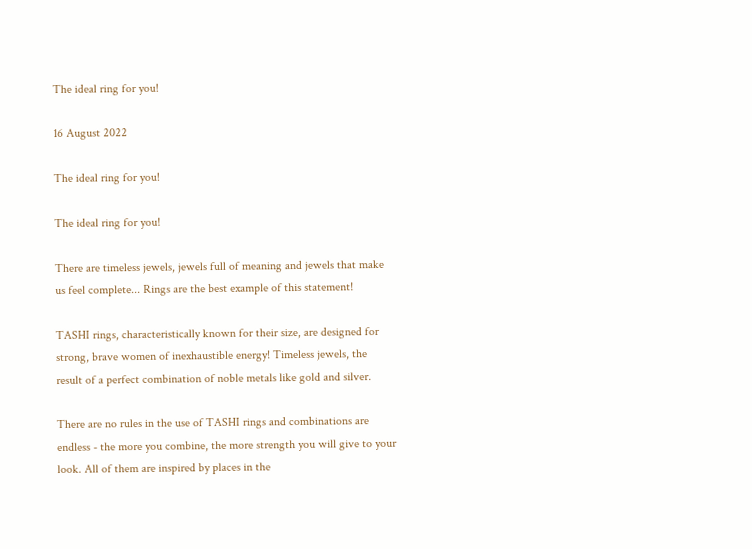The ideal ring for you!

16 August 2022

The ideal ring for you!

The ideal ring for you!

There are timeless jewels, jewels full of meaning and jewels that make us feel complete... Rings are the best example of this statement!

TASHI rings, characteristically known for their size, are designed for strong, brave women of inexhaustible energy! Timeless jewels, the result of a perfect combination of noble metals like gold and silver.

There are no rules in the use of TASHI rings and combinations are endless - the more you combine, the more strength you will give to your look. All of them are inspired by places in the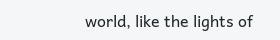world, like the lights of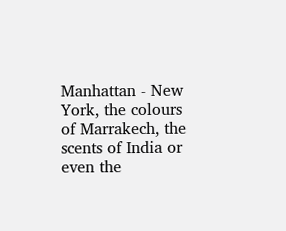Manhattan - New York, the colours of Marrakech, the scents of India or even the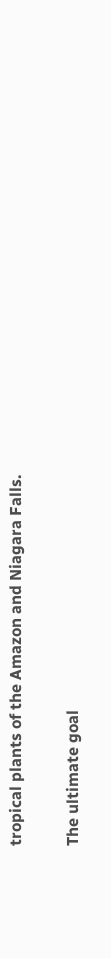tropical plants of the Amazon and Niagara Falls.

The ultimate goal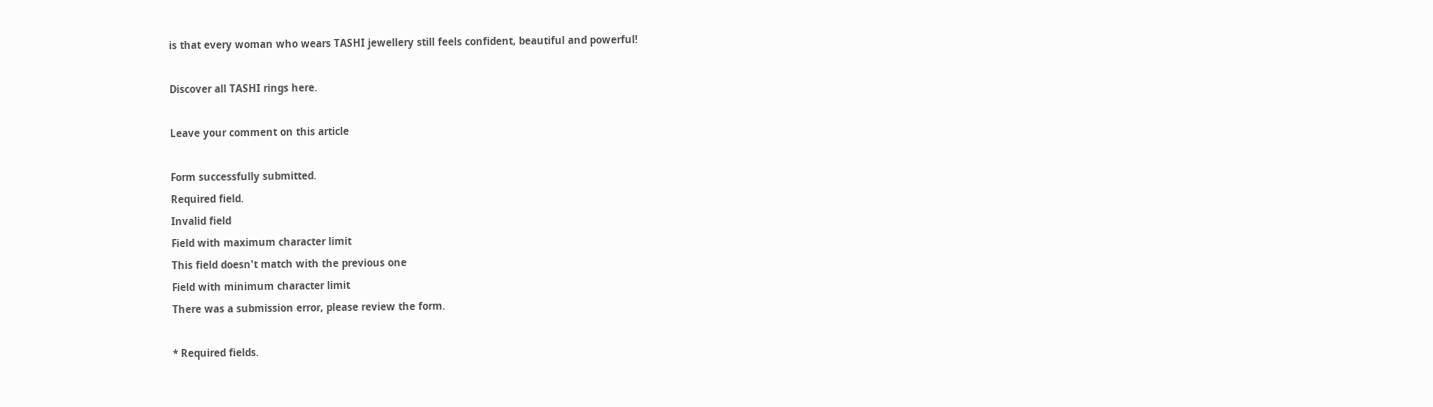is that every woman who wears TASHI jewellery still feels confident, beautiful and powerful!

Discover all TASHI rings here.

Leave your comment on this article

Form successfully submitted.
Required field.
Invalid field
Field with maximum character limit
This field doesn't match with the previous one
Field with minimum character limit
There was a submission error, please review the form.

* Required fields.